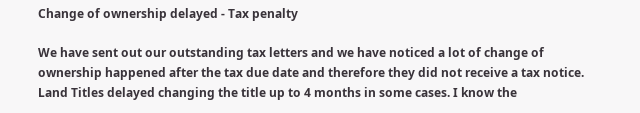Change of ownership delayed - Tax penalty

We have sent out our outstanding tax letters and we have noticed a lot of change of ownership happened after the tax due date and therefore they did not receive a tax notice. Land Titles delayed changing the title up to 4 months in some cases. I know the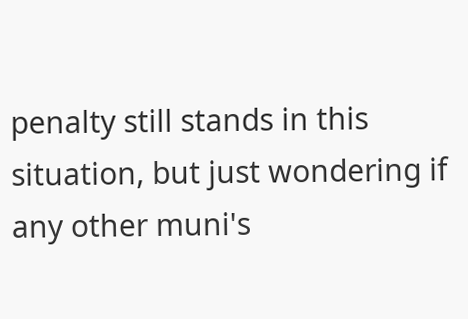penalty still stands in this situation, but just wondering if any other muni's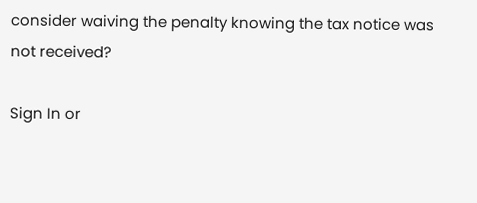consider waiving the penalty knowing the tax notice was not received?

Sign In or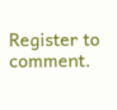Register to comment.